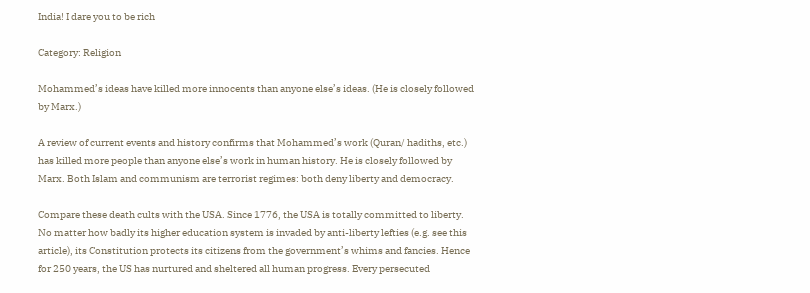India! I dare you to be rich

Category: Religion

Mohammed’s ideas have killed more innocents than anyone else’s ideas. (He is closely followed by Marx.)

A review of current events and history confirms that Mohammed’s work (Quran/ hadiths, etc.) has killed more people than anyone else’s work in human history. He is closely followed by Marx. Both Islam and communism are terrorist regimes: both deny liberty and democracy.

Compare these death cults with the USA. Since 1776, the USA is totally committed to liberty. No matter how badly its higher education system is invaded by anti-liberty lefties (e.g. see this article), its Constitution protects its citizens from the government’s whims and fancies. Hence for 250 years, the US has nurtured and sheltered all human progress. Every persecuted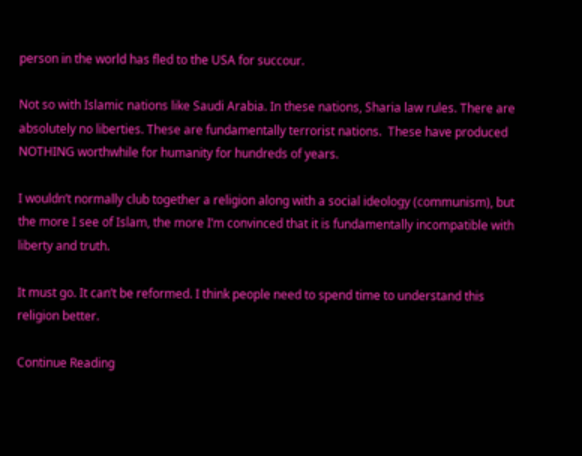person in the world has fled to the USA for succour.

Not so with Islamic nations like Saudi Arabia. In these nations, Sharia law rules. There are absolutely no liberties. These are fundamentally terrorist nations.  These have produced NOTHING worthwhile for humanity for hundreds of years.

I wouldn’t normally club together a religion along with a social ideology (communism), but the more I see of Islam, the more I’m convinced that it is fundamentally incompatible with liberty and truth.

It must go. It can’t be reformed. I think people need to spend time to understand this religion better.

Continue Reading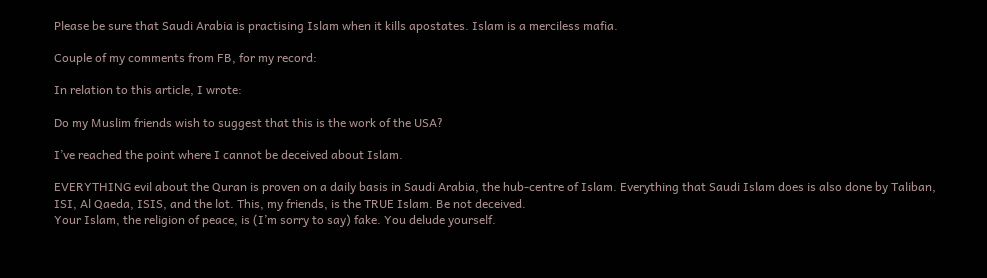Please be sure that Saudi Arabia is practising Islam when it kills apostates. Islam is a merciless mafia.

Couple of my comments from FB, for my record:

In relation to this article, I wrote:

Do my Muslim friends wish to suggest that this is the work of the USA?

I’ve reached the point where I cannot be deceived about Islam.

EVERYTHING evil about the Quran is proven on a daily basis in Saudi Arabia, the hub-centre of Islam. Everything that Saudi Islam does is also done by Taliban, ISI, Al Qaeda, ISIS, and the lot. This, my friends, is the TRUE Islam. Be not deceived.
Your Islam, the religion of peace, is (I’m sorry to say) fake. You delude yourself.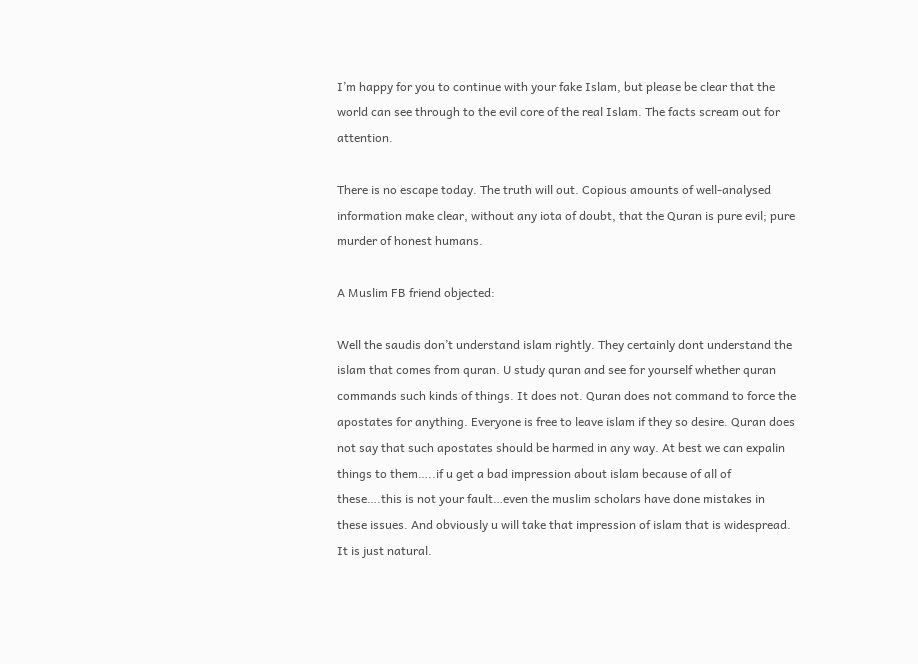I’m happy for you to continue with your fake Islam, but please be clear that the world can see through to the evil core of the real Islam. The facts scream out for attention.

There is no escape today. The truth will out. Copious amounts of well-analysed information make clear, without any iota of doubt, that the Quran is pure evil; pure murder of honest humans.

A Muslim FB friend objected:

Well the saudis don’t understand islam rightly. They certainly dont understand the islam that comes from quran. U study quran and see for yourself whether quran commands such kinds of things. It does not. Quran does not command to force the apostates for anything. Everyone is free to leave islam if they so desire. Quran does not say that such apostates should be harmed in any way. At best we can expalin things to them…..if u get a bad impression about islam because of all of these….this is not your fault…even the muslim scholars have done mistakes in these issues. And obviously u will take that impression of islam that is widespread. It is just natural.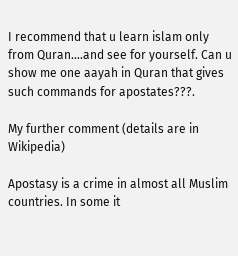I recommend that u learn islam only from Quran….and see for yourself. Can u show me one aayah in Quran that gives such commands for apostates???.

My further comment (details are in Wikipedia)

Apostasy is a crime in almost all Muslim countries. In some it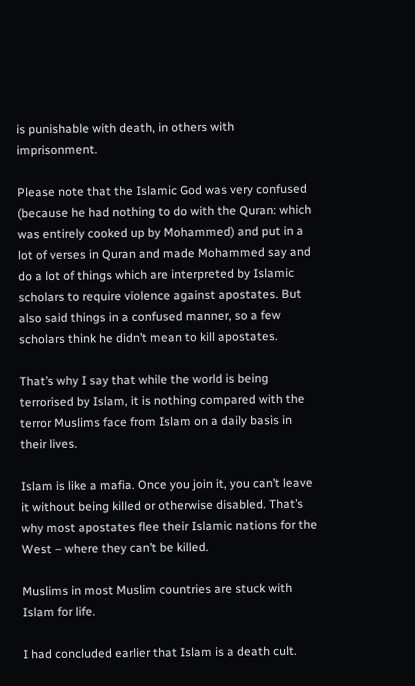is punishable with death, in others with imprisonment.

Please note that the Islamic God was very confused (because he had nothing to do with the Quran: which was entirely cooked up by Mohammed) and put in a lot of verses in Quran and made Mohammed say and do a lot of things which are interpreted by Islamic scholars to require violence against apostates. But also said things in a confused manner, so a few scholars think he didn’t mean to kill apostates.

That’s why I say that while the world is being terrorised by Islam, it is nothing compared with the terror Muslims face from Islam on a daily basis in their lives.

Islam is like a mafia. Once you join it, you can’t leave it without being killed or otherwise disabled. That’s why most apostates flee their Islamic nations for the West – where they can’t be killed.

Muslims in most Muslim countries are stuck with Islam for life.

I had concluded earlier that Islam is a death cult.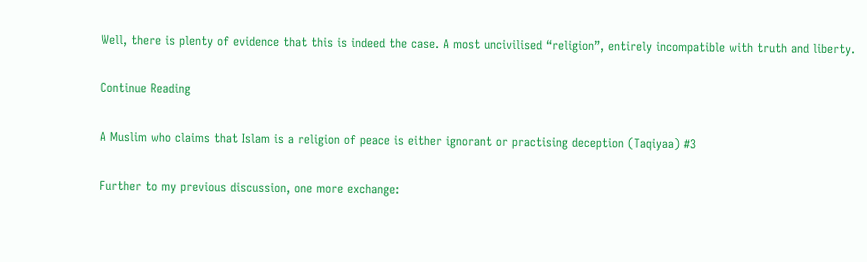Well, there is plenty of evidence that this is indeed the case. A most uncivilised “religion”, entirely incompatible with truth and liberty.

Continue Reading

A Muslim who claims that Islam is a religion of peace is either ignorant or practising deception (Taqiyaa) #3

Further to my previous discussion, one more exchange: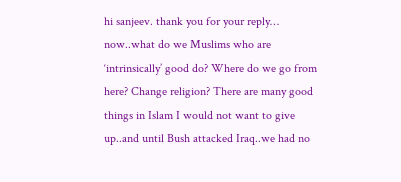hi sanjeev. thank you for your reply… now..what do we Muslims who are ‘intrinsically’ good do? Where do we go from here? Change religion? There are many good things in Islam I would not want to give up..and until Bush attacked Iraq..we had no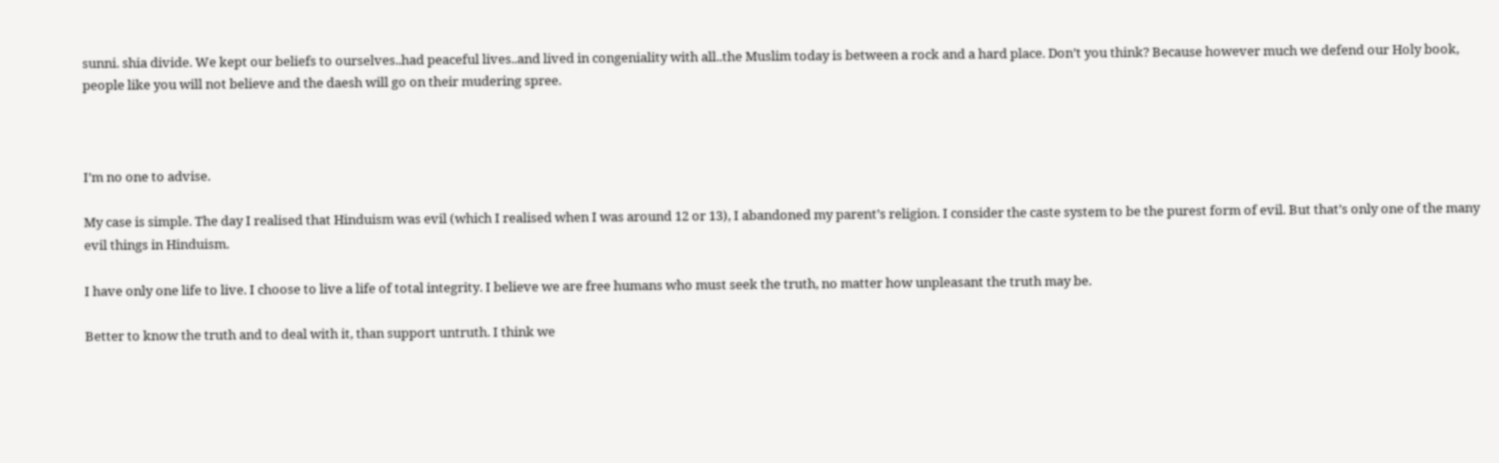sunni. shia divide. We kept our beliefs to ourselves..had peaceful lives..and lived in congeniality with all..the Muslim today is between a rock and a hard place. Don’t you think? Because however much we defend our Holy book, people like you will not believe and the daesh will go on their mudering spree.



I’m no one to advise.

My case is simple. The day I realised that Hinduism was evil (which I realised when I was around 12 or 13), I abandoned my parent’s religion. I consider the caste system to be the purest form of evil. But that’s only one of the many evil things in Hinduism.

I have only one life to live. I choose to live a life of total integrity. I believe we are free humans who must seek the truth, no matter how unpleasant the truth may be.

Better to know the truth and to deal with it, than support untruth. I think we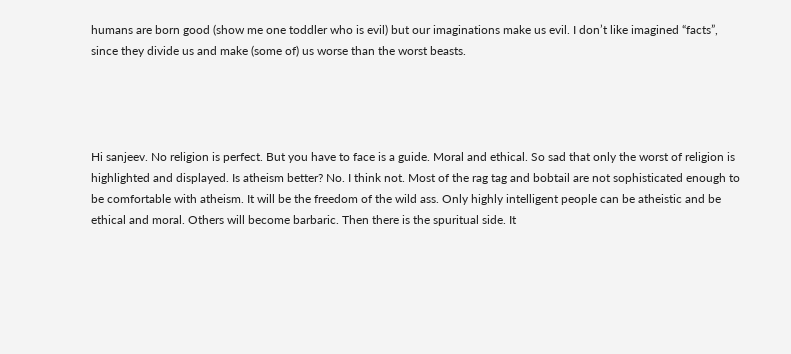humans are born good (show me one toddler who is evil) but our imaginations make us evil. I don’t like imagined “facts”, since they divide us and make (some of) us worse than the worst beasts.




Hi sanjeev. No religion is perfect. But you have to face is a guide. Moral and ethical. So sad that only the worst of religion is highlighted and displayed. Is atheism better? No. I think not. Most of the rag tag and bobtail are not sophisticated enough to be comfortable with atheism. It will be the freedom of the wild ass. Only highly intelligent people can be atheistic and be ethical and moral. Others will become barbaric. Then there is the spuritual side. It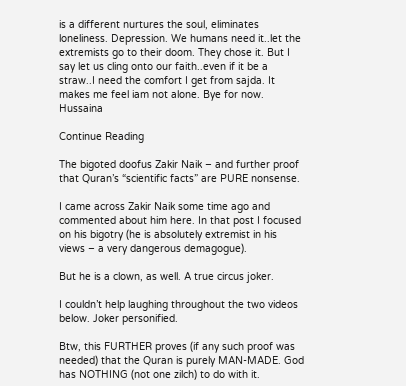is a different nurtures the soul, eliminates loneliness. Depression. We humans need it..let the extremists go to their doom. They chose it. But I say let us cling onto our faith..even if it be a straw..I need the comfort I get from sajda. It makes me feel iam not alone. Bye for now. Hussaina

Continue Reading

The bigoted doofus Zakir Naik – and further proof that Quran’s “scientific facts” are PURE nonsense.

I came across Zakir Naik some time ago and commented about him here. In that post I focused on his bigotry (he is absolutely extremist in his views – a very dangerous demagogue).

But he is a clown, as well. A true circus joker.

I couldn’t help laughing throughout the two videos below. Joker personified.

Btw, this FURTHER proves (if any such proof was needed) that the Quran is purely MAN-MADE. God has NOTHING (not one zilch) to do with it.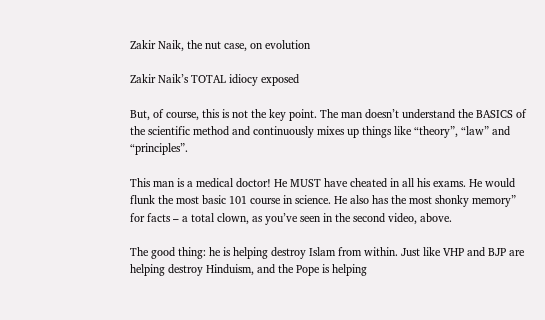Zakir Naik, the nut case, on evolution

Zakir Naik’s TOTAL idiocy exposed

But, of course, this is not the key point. The man doesn’t understand the BASICS of the scientific method and continuously mixes up things like “theory”, “law” and “principles”.

This man is a medical doctor! He MUST have cheated in all his exams. He would flunk the most basic 101 course in science. He also has the most shonky memory” for facts – a total clown, as you’ve seen in the second video, above.

The good thing: he is helping destroy Islam from within. Just like VHP and BJP are helping destroy Hinduism, and the Pope is helping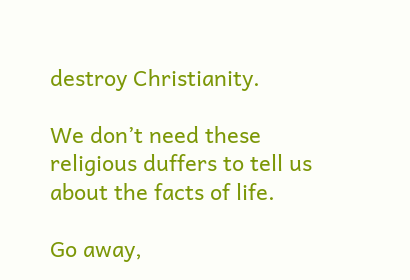destroy Christianity.

We don’t need these religious duffers to tell us about the facts of life.

Go away,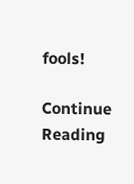fools!

Continue Reading